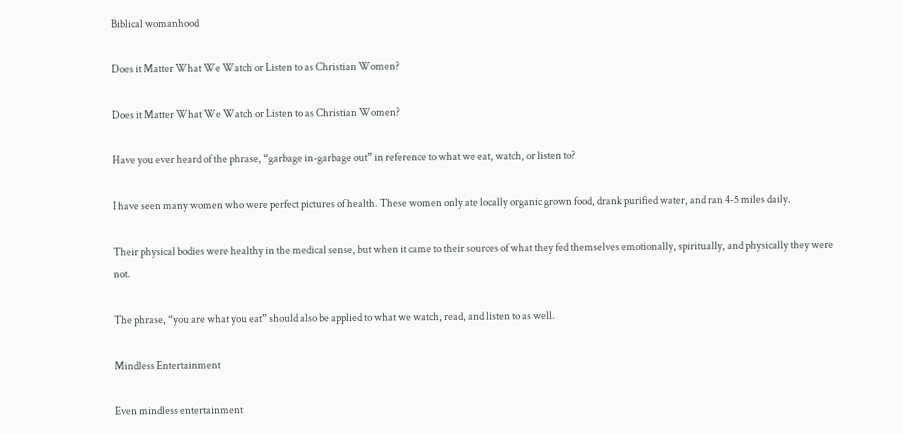Biblical womanhood

Does it Matter What We Watch or Listen to as Christian Women?

Does it Matter What We Watch or Listen to as Christian Women?

Have you ever heard of the phrase, “garbage in-garbage out” in reference to what we eat, watch, or listen to?

I have seen many women who were perfect pictures of health. These women only ate locally organic grown food, drank purified water, and ran 4-5 miles daily.

Their physical bodies were healthy in the medical sense, but when it came to their sources of what they fed themselves emotionally, spiritually, and physically they were not.

The phrase, “you are what you eat” should also be applied to what we watch, read, and listen to as well.

Mindless Entertainment

Even mindless entertainment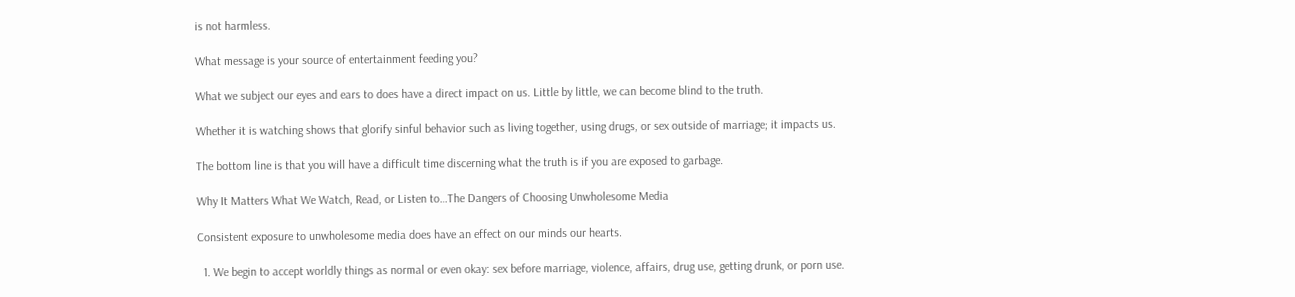is not harmless.

What message is your source of entertainment feeding you?

What we subject our eyes and ears to does have a direct impact on us. Little by little, we can become blind to the truth.

Whether it is watching shows that glorify sinful behavior such as living together, using drugs, or sex outside of marriage; it impacts us.

The bottom line is that you will have a difficult time discerning what the truth is if you are exposed to garbage.

Why It Matters What We Watch, Read, or Listen to…The Dangers of Choosing Unwholesome Media

Consistent exposure to unwholesome media does have an effect on our minds our hearts.

  1. We begin to accept worldly things as normal or even okay: sex before marriage, violence, affairs, drug use, getting drunk, or porn use.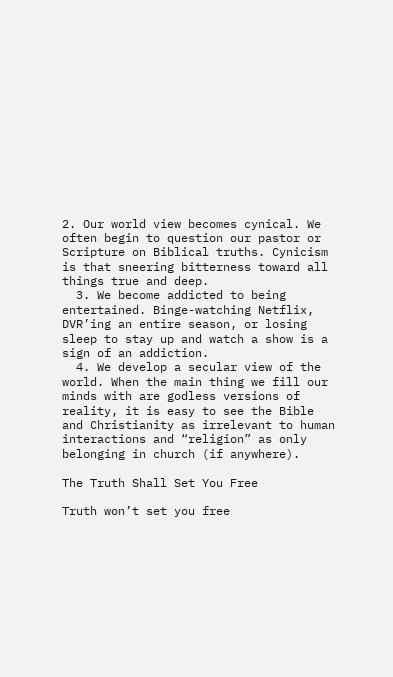2. Our world view becomes cynical. We often begin to question our pastor or Scripture on Biblical truths. Cynicism is that sneering bitterness toward all things true and deep.
  3. We become addicted to being entertained. Binge-watching Netflix, DVR’ing an entire season, or losing sleep to stay up and watch a show is a sign of an addiction.
  4. We develop a secular view of the world. When the main thing we fill our minds with are godless versions of reality, it is easy to see the Bible and Christianity as irrelevant to human interactions and “religion” as only belonging in church (if anywhere).

The Truth Shall Set You Free

Truth won’t set you free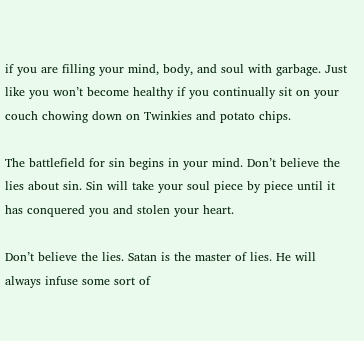if you are filling your mind, body, and soul with garbage. Just like you won’t become healthy if you continually sit on your couch chowing down on Twinkies and potato chips.

The battlefield for sin begins in your mind. Don’t believe the lies about sin. Sin will take your soul piece by piece until it has conquered you and stolen your heart.

Don’t believe the lies. Satan is the master of lies. He will always infuse some sort of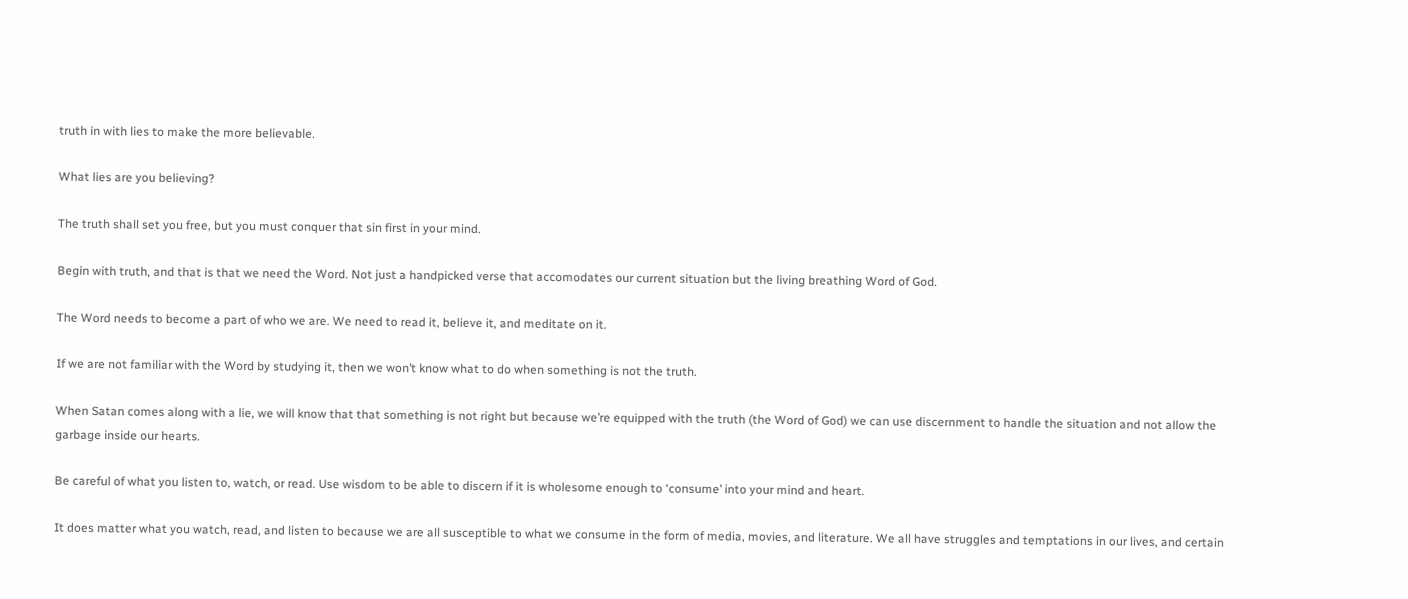truth in with lies to make the more believable.

What lies are you believing?

The truth shall set you free, but you must conquer that sin first in your mind.

Begin with truth, and that is that we need the Word. Not just a handpicked verse that accomodates our current situation but the living breathing Word of God.

The Word needs to become a part of who we are. We need to read it, believe it, and meditate on it.

If we are not familiar with the Word by studying it, then we won’t know what to do when something is not the truth.

When Satan comes along with a lie, we will know that that something is not right but because we’re equipped with the truth (the Word of God) we can use discernment to handle the situation and not allow the garbage inside our hearts.

Be careful of what you listen to, watch, or read. Use wisdom to be able to discern if it is wholesome enough to ‘consume’ into your mind and heart.

It does matter what you watch, read, and listen to because we are all susceptible to what we consume in the form of media, movies, and literature. We all have struggles and temptations in our lives, and certain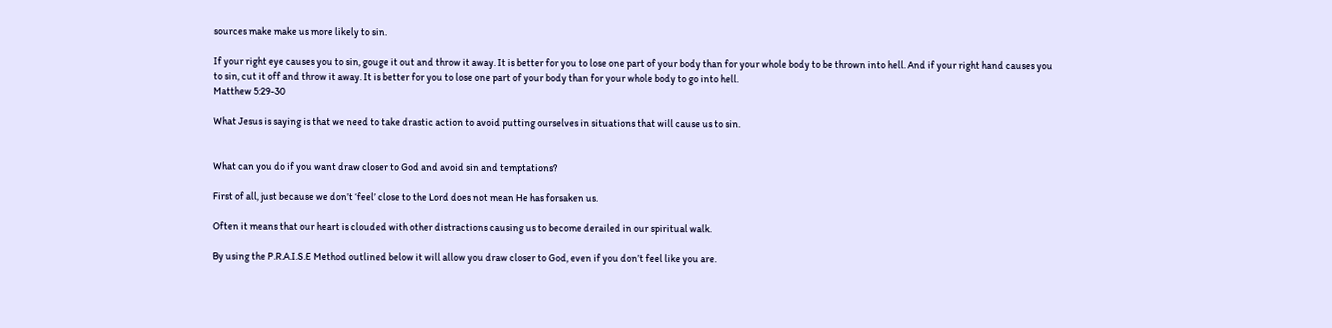sources make make us more likely to sin.

If your right eye causes you to sin, gouge it out and throw it away. It is better for you to lose one part of your body than for your whole body to be thrown into hell. And if your right hand causes you to sin, cut it off and throw it away. It is better for you to lose one part of your body than for your whole body to go into hell.
Matthew 5:29-30

What Jesus is saying is that we need to take drastic action to avoid putting ourselves in situations that will cause us to sin.


What can you do if you want draw closer to God and avoid sin and temptations?

First of all, just because we don’t ‘feel’ close to the Lord does not mean He has forsaken us.

Often it means that our heart is clouded with other distractions causing us to become derailed in our spiritual walk.

By using the P.R.A.I.S.E Method outlined below it will allow you draw closer to God, even if you don’t feel like you are.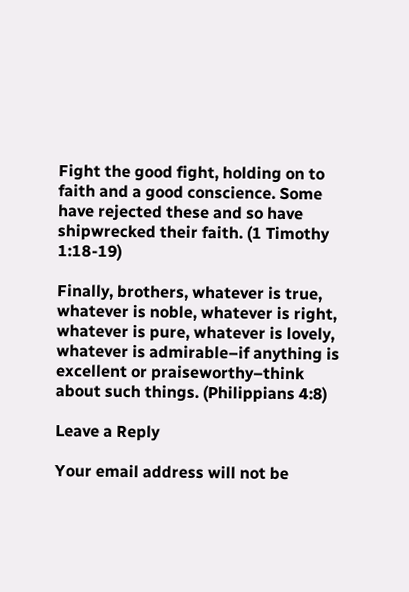Fight the good fight, holding on to faith and a good conscience. Some have rejected these and so have shipwrecked their faith. (1 Timothy 1:18-19)

Finally, brothers, whatever is true, whatever is noble, whatever is right, whatever is pure, whatever is lovely, whatever is admirable–if anything is excellent or praiseworthy–think about such things. (Philippians 4:8)

Leave a Reply

Your email address will not be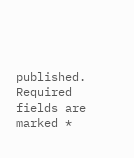published. Required fields are marked *